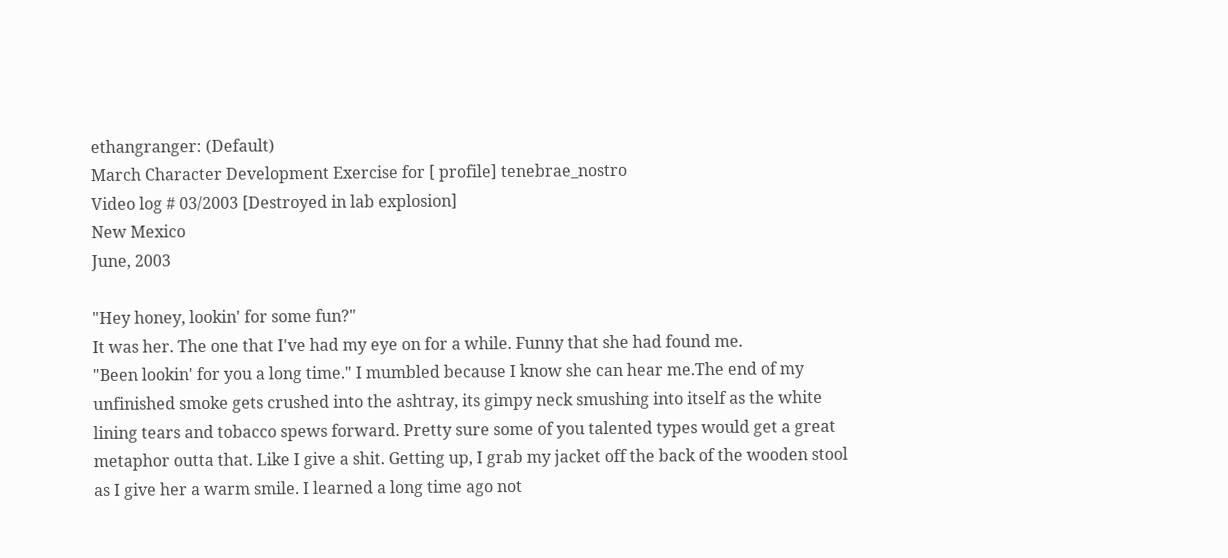ethangranger: (Default)
March Character Development Exercise for [ profile] tenebrae_nostro
Video log # 03/2003 [Destroyed in lab explosion]
New Mexico
June, 2003

"Hey honey, lookin' for some fun?"
It was her. The one that I've had my eye on for a while. Funny that she had found me.
"Been lookin' for you a long time." I mumbled because I know she can hear me.The end of my unfinished smoke gets crushed into the ashtray, its gimpy neck smushing into itself as the white lining tears and tobacco spews forward. Pretty sure some of you talented types would get a great metaphor outta that. Like I give a shit. Getting up, I grab my jacket off the back of the wooden stool as I give her a warm smile. I learned a long time ago not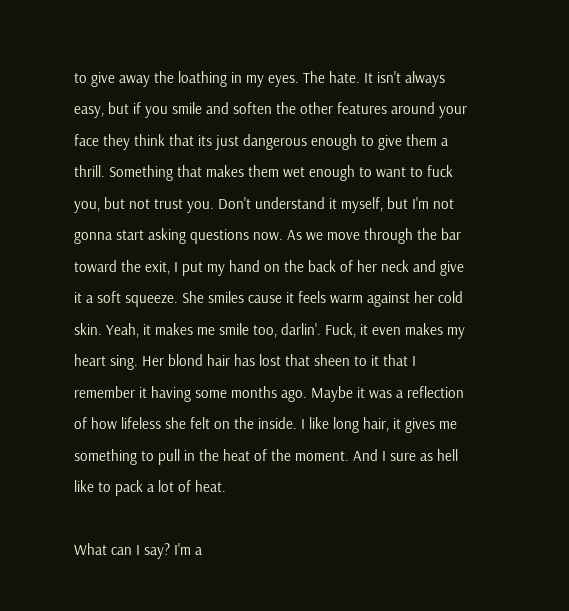to give away the loathing in my eyes. The hate. It isn't always easy, but if you smile and soften the other features around your face they think that its just dangerous enough to give them a thrill. Something that makes them wet enough to want to fuck you, but not trust you. Don't understand it myself, but I'm not gonna start asking questions now. As we move through the bar toward the exit, I put my hand on the back of her neck and give it a soft squeeze. She smiles cause it feels warm against her cold skin. Yeah, it makes me smile too, darlin'. Fuck, it even makes my heart sing. Her blond hair has lost that sheen to it that I remember it having some months ago. Maybe it was a reflection of how lifeless she felt on the inside. I like long hair, it gives me something to pull in the heat of the moment. And I sure as hell like to pack a lot of heat.

What can I say? I'm a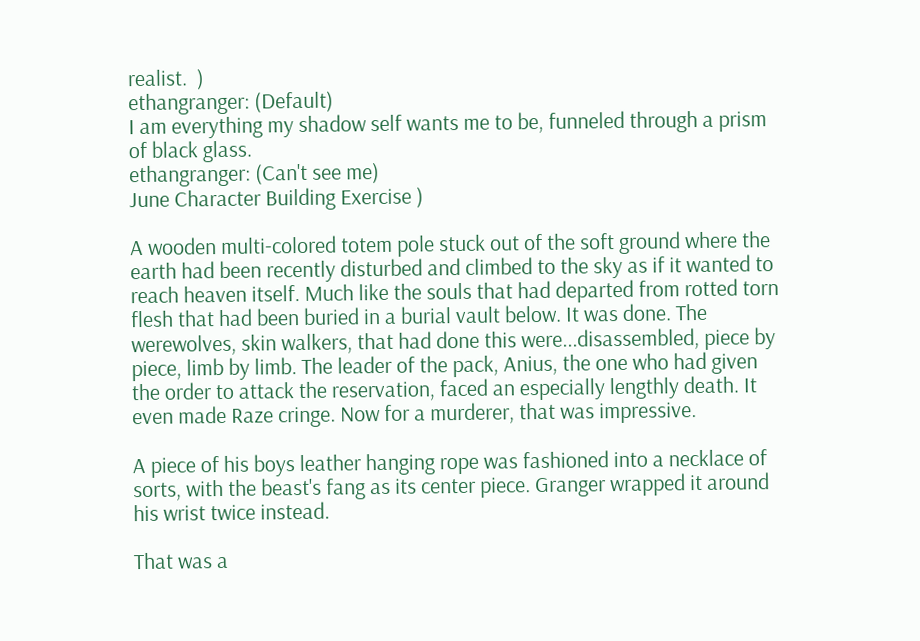realist.  )
ethangranger: (Default)
I am everything my shadow self wants me to be, funneled through a prism of black glass.
ethangranger: (Can't see me)
June Character Building Exercise )

A wooden multi-colored totem pole stuck out of the soft ground where the earth had been recently disturbed and climbed to the sky as if it wanted to reach heaven itself. Much like the souls that had departed from rotted torn flesh that had been buried in a burial vault below. It was done. The werewolves, skin walkers, that had done this were...disassembled, piece by piece, limb by limb. The leader of the pack, Anius, the one who had given the order to attack the reservation, faced an especially lengthly death. It even made Raze cringe. Now for a murderer, that was impressive.

A piece of his boys leather hanging rope was fashioned into a necklace of sorts, with the beast's fang as its center piece. Granger wrapped it around his wrist twice instead.

That was a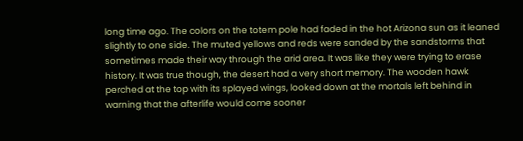long time ago. The colors on the totem pole had faded in the hot Arizona sun as it leaned slightly to one side. The muted yellows and reds were sanded by the sandstorms that sometimes made their way through the arid area. It was like they were trying to erase history. It was true though, the desert had a very short memory. The wooden hawk perched at the top with its splayed wings, looked down at the mortals left behind in warning that the afterlife would come sooner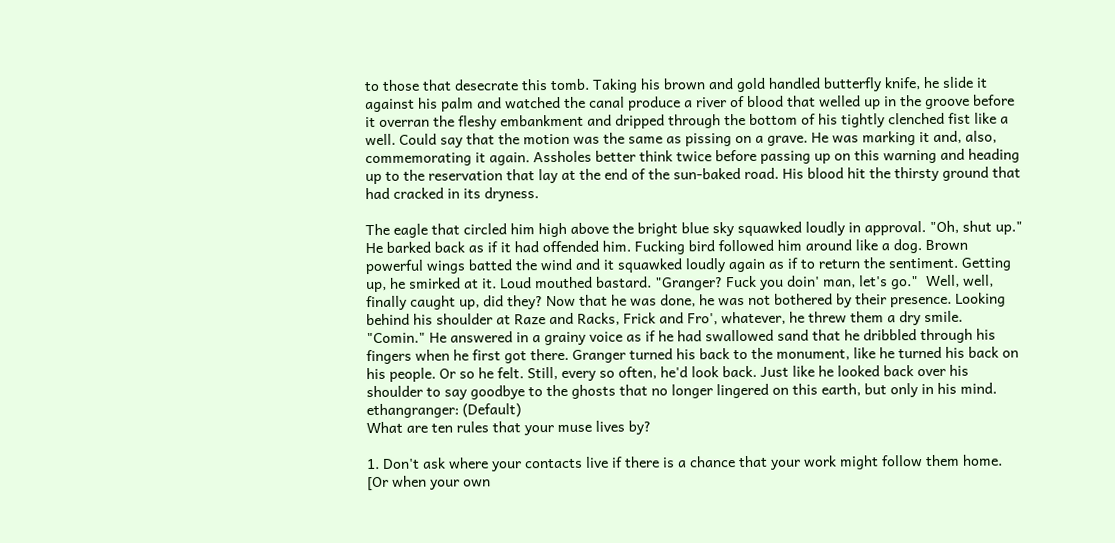to those that desecrate this tomb. Taking his brown and gold handled butterfly knife, he slide it against his palm and watched the canal produce a river of blood that welled up in the groove before it overran the fleshy embankment and dripped through the bottom of his tightly clenched fist like a well. Could say that the motion was the same as pissing on a grave. He was marking it and, also, commemorating it again. Assholes better think twice before passing up on this warning and heading up to the reservation that lay at the end of the sun-baked road. His blood hit the thirsty ground that had cracked in its dryness.

The eagle that circled him high above the bright blue sky squawked loudly in approval. "Oh, shut up." He barked back as if it had offended him. Fucking bird followed him around like a dog. Brown powerful wings batted the wind and it squawked loudly again as if to return the sentiment. Getting up, he smirked at it. Loud mouthed bastard. "Granger? Fuck you doin' man, let's go."  Well, well, finally caught up, did they? Now that he was done, he was not bothered by their presence. Looking behind his shoulder at Raze and Racks, Frick and Fro', whatever, he threw them a dry smile. "Comin." He answered in a grainy voice as if he had swallowed sand that he dribbled through his fingers when he first got there. Granger turned his back to the monument, like he turned his back on his people. Or so he felt. Still, every so often, he'd look back. Just like he looked back over his shoulder to say goodbye to the ghosts that no longer lingered on this earth, but only in his mind.
ethangranger: (Default)
What are ten rules that your muse lives by?

1. Don't ask where your contacts live if there is a chance that your work might follow them home. [Or when your own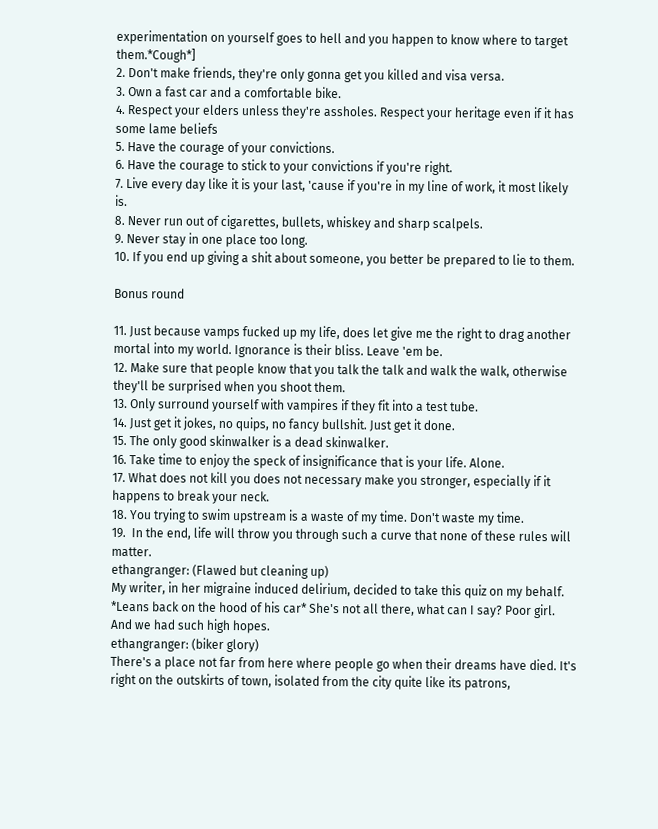experimentation on yourself goes to hell and you happen to know where to target them.*Cough*]
2. Don't make friends, they're only gonna get you killed and visa versa.
3. Own a fast car and a comfortable bike.
4. Respect your elders unless they're assholes. Respect your heritage even if it has some lame beliefs
5. Have the courage of your convictions.
6. Have the courage to stick to your convictions if you're right.
7. Live every day like it is your last, 'cause if you're in my line of work, it most likely is.
8. Never run out of cigarettes, bullets, whiskey and sharp scalpels.
9. Never stay in one place too long.
10. If you end up giving a shit about someone, you better be prepared to lie to them.

Bonus round

11. Just because vamps fucked up my life, does let give me the right to drag another mortal into my world. Ignorance is their bliss. Leave 'em be.
12. Make sure that people know that you talk the talk and walk the walk, otherwise they'll be surprised when you shoot them.
13. Only surround yourself with vampires if they fit into a test tube.
14. Just get it jokes, no quips, no fancy bullshit. Just get it done.
15. The only good skinwalker is a dead skinwalker.
16. Take time to enjoy the speck of insignificance that is your life. Alone.
17. What does not kill you does not necessary make you stronger, especially if it happens to break your neck.
18. You trying to swim upstream is a waste of my time. Don't waste my time.
19.  In the end, life will throw you through such a curve that none of these rules will matter.
ethangranger: (Flawed but cleaning up)
My writer, in her migraine induced delirium, decided to take this quiz on my behalf. *Leans back on the hood of his car* She's not all there, what can I say? Poor girl. And we had such high hopes.
ethangranger: (biker glory)
There's a place not far from here where people go when their dreams have died. It's right on the outskirts of town, isolated from the city quite like its patrons,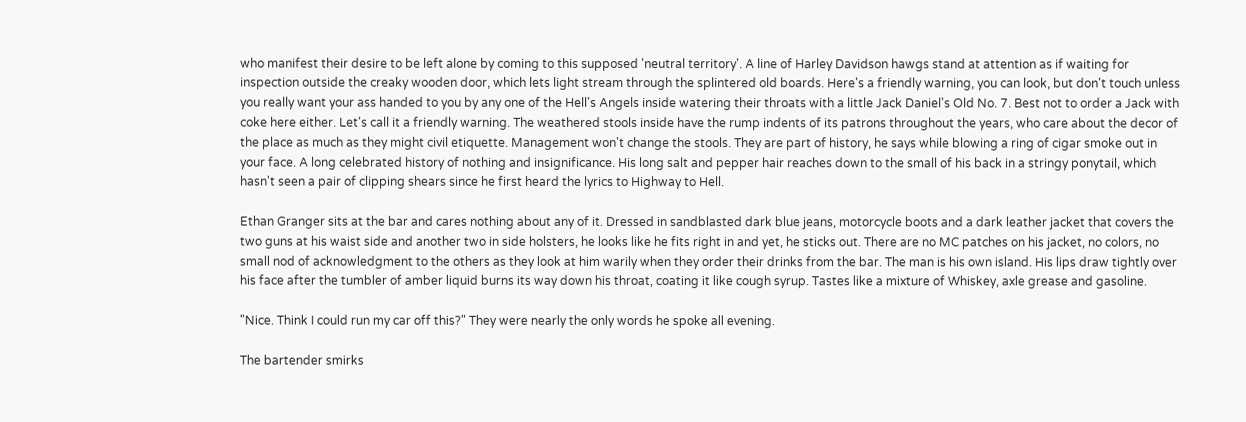who manifest their desire to be left alone by coming to this supposed 'neutral territory'. A line of Harley Davidson hawgs stand at attention as if waiting for inspection outside the creaky wooden door, which lets light stream through the splintered old boards. Here's a friendly warning, you can look, but don't touch unless you really want your ass handed to you by any one of the Hell's Angels inside watering their throats with a little Jack Daniel's Old No. 7. Best not to order a Jack with coke here either. Let's call it a friendly warning. The weathered stools inside have the rump indents of its patrons throughout the years, who care about the decor of the place as much as they might civil etiquette. Management won't change the stools. They are part of history, he says while blowing a ring of cigar smoke out in your face. A long celebrated history of nothing and insignificance. His long salt and pepper hair reaches down to the small of his back in a stringy ponytail, which hasn't seen a pair of clipping shears since he first heard the lyrics to Highway to Hell.

Ethan Granger sits at the bar and cares nothing about any of it. Dressed in sandblasted dark blue jeans, motorcycle boots and a dark leather jacket that covers the two guns at his waist side and another two in side holsters, he looks like he fits right in and yet, he sticks out. There are no MC patches on his jacket, no colors, no small nod of acknowledgment to the others as they look at him warily when they order their drinks from the bar. The man is his own island. His lips draw tightly over his face after the tumbler of amber liquid burns its way down his throat, coating it like cough syrup. Tastes like a mixture of Whiskey, axle grease and gasoline.

"Nice. Think I could run my car off this?" They were nearly the only words he spoke all evening.

The bartender smirks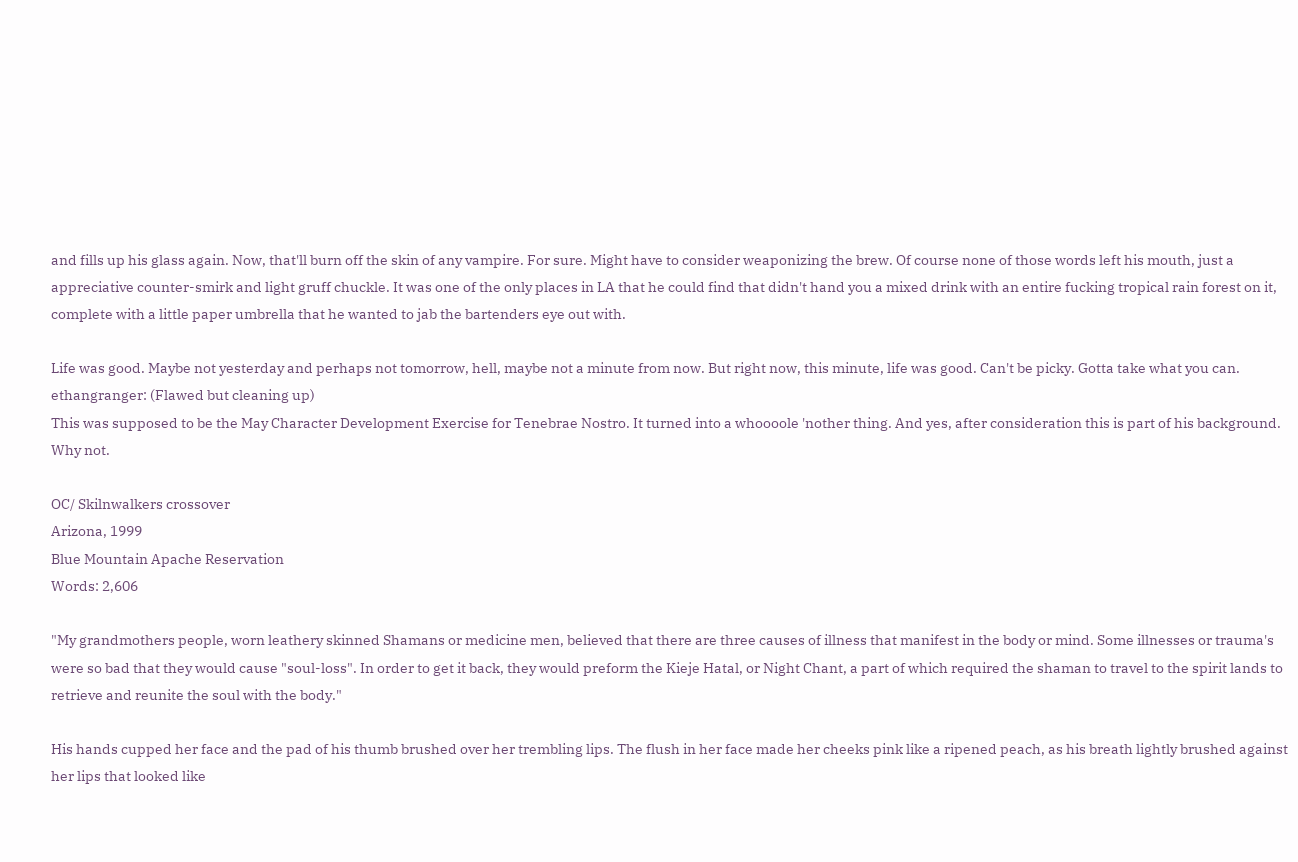and fills up his glass again. Now, that'll burn off the skin of any vampire. For sure. Might have to consider weaponizing the brew. Of course none of those words left his mouth, just a appreciative counter-smirk and light gruff chuckle. It was one of the only places in LA that he could find that didn't hand you a mixed drink with an entire fucking tropical rain forest on it, complete with a little paper umbrella that he wanted to jab the bartenders eye out with.

Life was good. Maybe not yesterday and perhaps not tomorrow, hell, maybe not a minute from now. But right now, this minute, life was good. Can't be picky. Gotta take what you can.
ethangranger: (Flawed but cleaning up)
This was supposed to be the May Character Development Exercise for Tenebrae Nostro. It turned into a whoooole 'nother thing. And yes, after consideration this is part of his background. Why not.

OC/ Skilnwalkers crossover
Arizona, 1999
Blue Mountain Apache Reservation
Words: 2,606

"My grandmothers people, worn leathery skinned Shamans or medicine men, believed that there are three causes of illness that manifest in the body or mind. Some illnesses or trauma's were so bad that they would cause "soul-loss". In order to get it back, they would preform the Kieje Hatal, or Night Chant, a part of which required the shaman to travel to the spirit lands to retrieve and reunite the soul with the body."

His hands cupped her face and the pad of his thumb brushed over her trembling lips. The flush in her face made her cheeks pink like a ripened peach, as his breath lightly brushed against her lips that looked like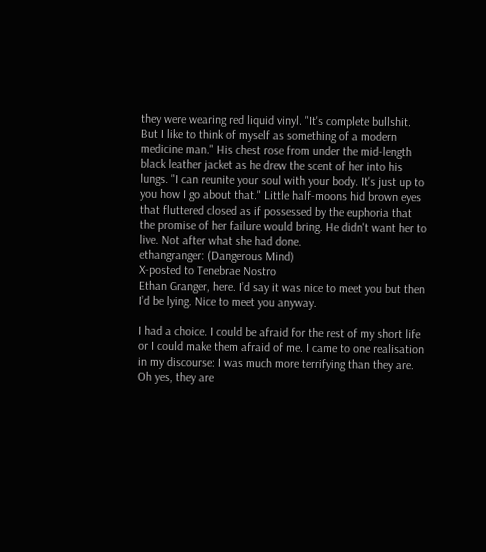they were wearing red liquid vinyl. "It's complete bullshit. But I like to think of myself as something of a modern medicine man." His chest rose from under the mid-length black leather jacket as he drew the scent of her into his lungs. "I can reunite your soul with your body. It's just up to you how I go about that." Little half-moons hid brown eyes that fluttered closed as if possessed by the euphoria that the promise of her failure would bring. He didn't want her to live. Not after what she had done.
ethangranger: (Dangerous Mind)
X-posted to Tenebrae Nostro
Ethan Granger, here. I’d say it was nice to meet you but then I’d be lying. Nice to meet you anyway.

I had a choice. I could be afraid for the rest of my short life or I could make them afraid of me. I came to one realisation in my discourse: I was much more terrifying than they are. Oh yes, they are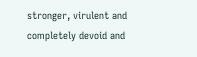stronger, virulent and completely devoid and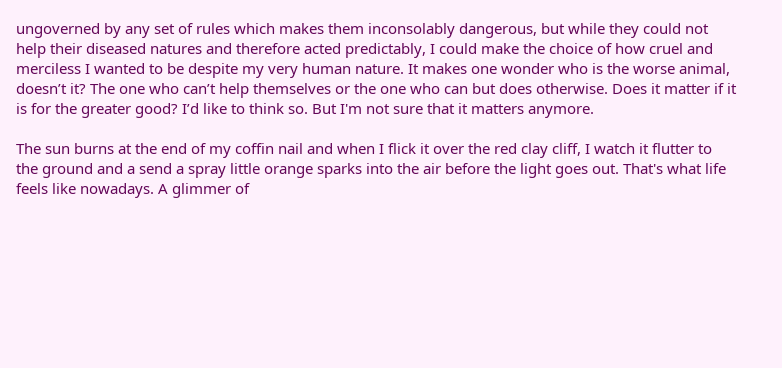ungoverned by any set of rules which makes them inconsolably dangerous, but while they could not help their diseased natures and therefore acted predictably, I could make the choice of how cruel and merciless I wanted to be despite my very human nature. It makes one wonder who is the worse animal, doesn’t it? The one who can’t help themselves or the one who can but does otherwise. Does it matter if it is for the greater good? I’d like to think so. But I'm not sure that it matters anymore.

The sun burns at the end of my coffin nail and when I flick it over the red clay cliff, I watch it flutter to the ground and a send a spray little orange sparks into the air before the light goes out. That's what life feels like nowadays. A glimmer of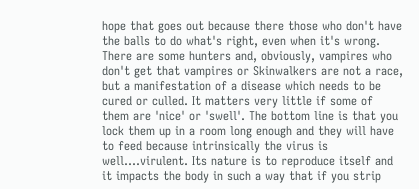hope that goes out because there those who don't have the balls to do what's right, even when it's wrong. There are some hunters and, obviously, vampires who don't get that vampires or Skinwalkers are not a race, but a manifestation of a disease which needs to be cured or culled. It matters very little if some of them are 'nice' or 'swell'. The bottom line is that you lock them up in a room long enough and they will have to feed because intrinsically the virus is well....virulent. Its nature is to reproduce itself and it impacts the body in such a way that if you strip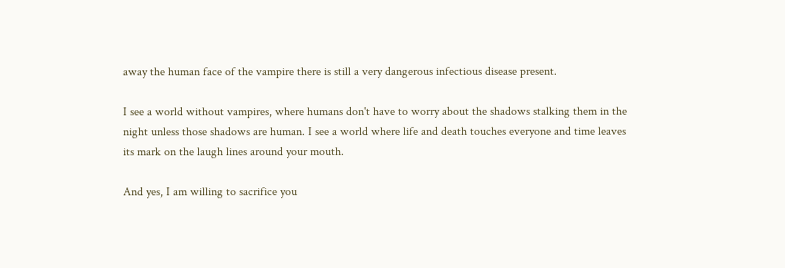away the human face of the vampire there is still a very dangerous infectious disease present.

I see a world without vampires, where humans don't have to worry about the shadows stalking them in the night unless those shadows are human. I see a world where life and death touches everyone and time leaves its mark on the laugh lines around your mouth.

And yes, I am willing to sacrifice you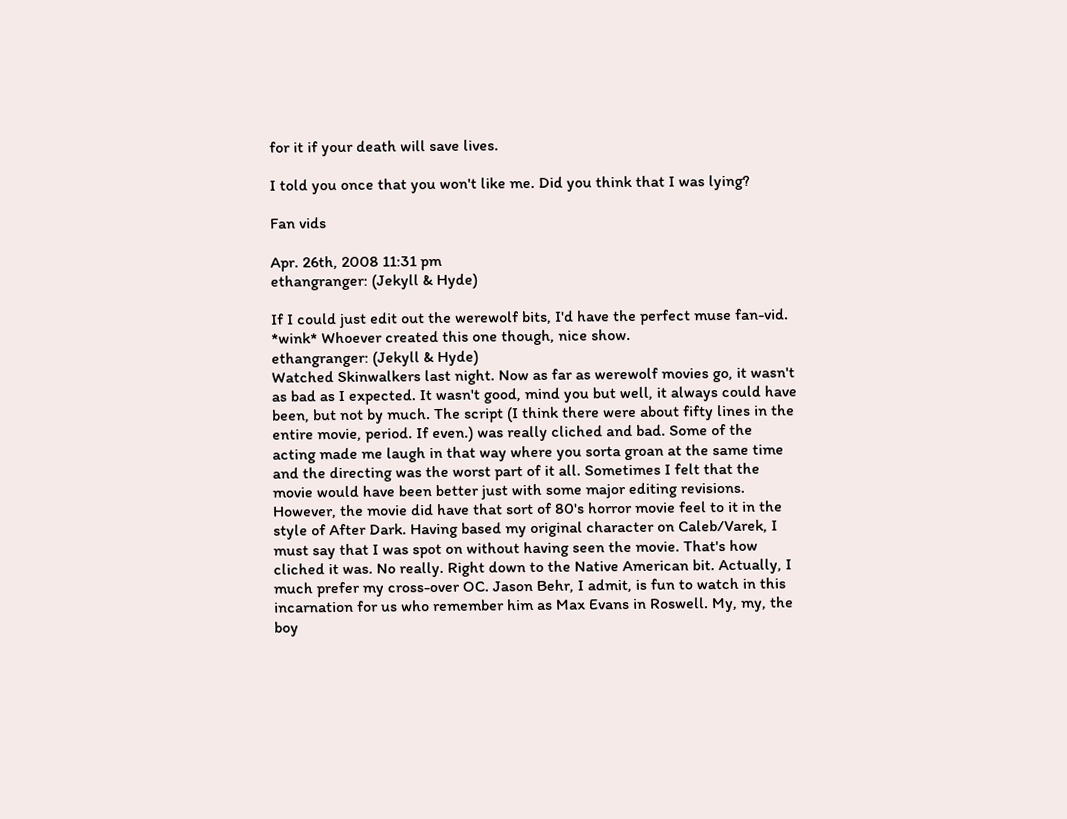for it if your death will save lives.

I told you once that you won't like me. Did you think that I was lying?

Fan vids

Apr. 26th, 2008 11:31 pm
ethangranger: (Jekyll & Hyde)

If I could just edit out the werewolf bits, I'd have the perfect muse fan-vid. *wink* Whoever created this one though, nice show.
ethangranger: (Jekyll & Hyde)
Watched Skinwalkers last night. Now as far as werewolf movies go, it wasn't as bad as I expected. It wasn't good, mind you but well, it always could have been, but not by much. The script (I think there were about fifty lines in the entire movie, period. If even.) was really cliched and bad. Some of the acting made me laugh in that way where you sorta groan at the same time and the directing was the worst part of it all. Sometimes I felt that the movie would have been better just with some major editing revisions. However, the movie did have that sort of 80's horror movie feel to it in the style of After Dark. Having based my original character on Caleb/Varek, I must say that I was spot on without having seen the movie. That's how cliched it was. No really. Right down to the Native American bit. Actually, I much prefer my cross-over OC. Jason Behr, I admit, is fun to watch in this incarnation for us who remember him as Max Evans in Roswell. My, my, the boy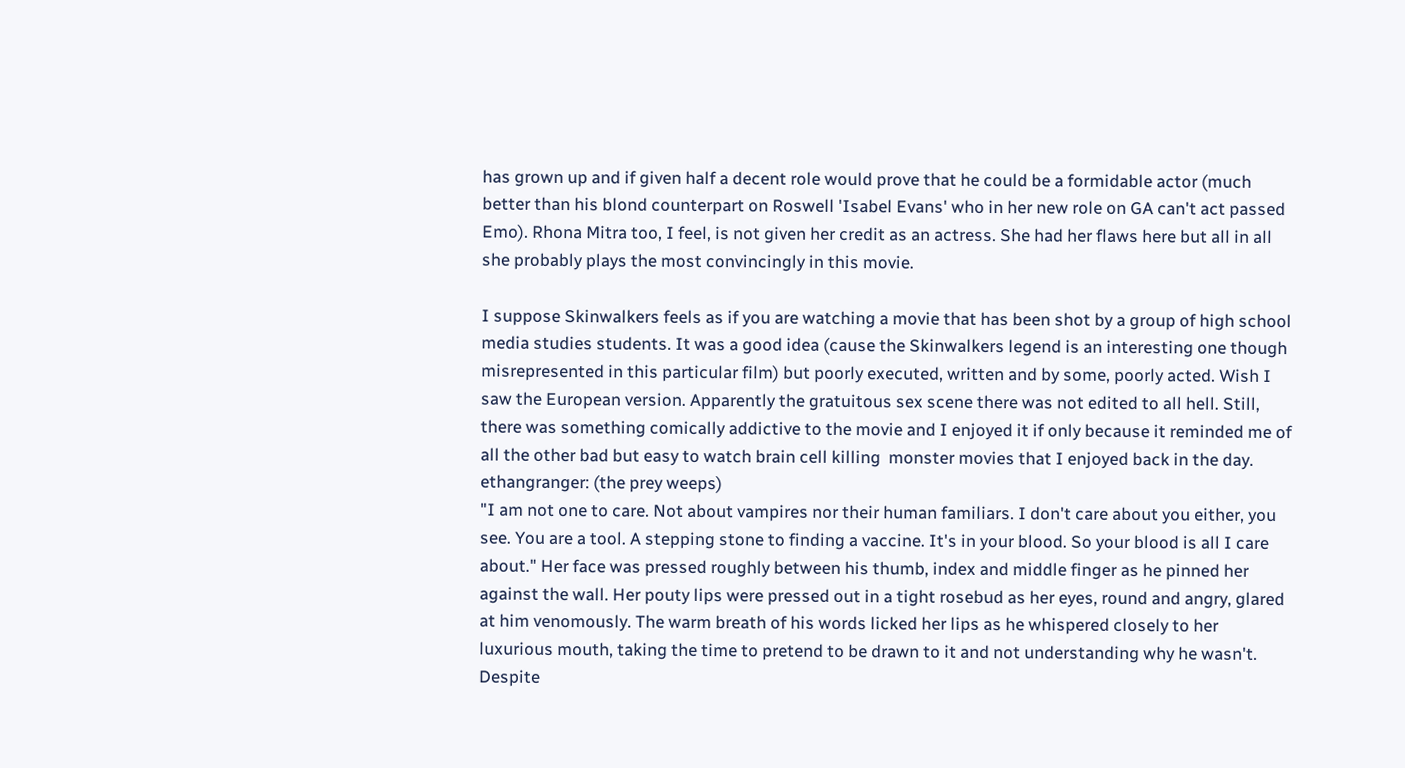has grown up and if given half a decent role would prove that he could be a formidable actor (much better than his blond counterpart on Roswell 'Isabel Evans' who in her new role on GA can't act passed Emo). Rhona Mitra too, I feel, is not given her credit as an actress. She had her flaws here but all in all she probably plays the most convincingly in this movie.

I suppose Skinwalkers feels as if you are watching a movie that has been shot by a group of high school media studies students. It was a good idea (cause the Skinwalkers legend is an interesting one though misrepresented in this particular film) but poorly executed, written and by some, poorly acted. Wish I saw the European version. Apparently the gratuitous sex scene there was not edited to all hell. Still, there was something comically addictive to the movie and I enjoyed it if only because it reminded me of all the other bad but easy to watch brain cell killing  monster movies that I enjoyed back in the day.
ethangranger: (the prey weeps)
"I am not one to care. Not about vampires nor their human familiars. I don't care about you either, you see. You are a tool. A stepping stone to finding a vaccine. It's in your blood. So your blood is all I care about." Her face was pressed roughly between his thumb, index and middle finger as he pinned her against the wall. Her pouty lips were pressed out in a tight rosebud as her eyes, round and angry, glared at him venomously. The warm breath of his words licked her lips as he whispered closely to her luxurious mouth, taking the time to pretend to be drawn to it and not understanding why he wasn't. Despite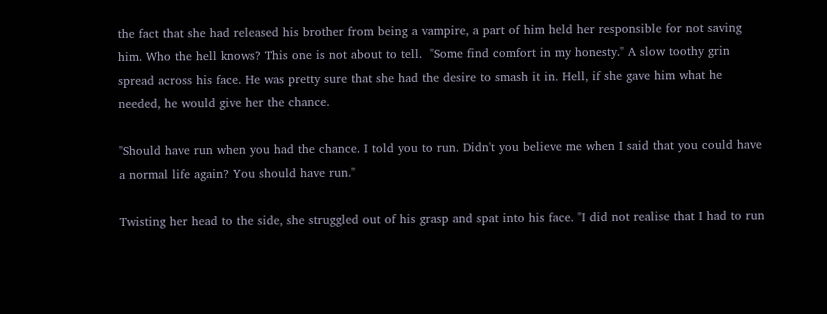the fact that she had released his brother from being a vampire, a part of him held her responsible for not saving him. Who the hell knows? This one is not about to tell.  "Some find comfort in my honesty." A slow toothy grin spread across his face. He was pretty sure that she had the desire to smash it in. Hell, if she gave him what he needed, he would give her the chance.

"Should have run when you had the chance. I told you to run. Didn't you believe me when I said that you could have a normal life again? You should have run."

Twisting her head to the side, she struggled out of his grasp and spat into his face. "I did not realise that I had to run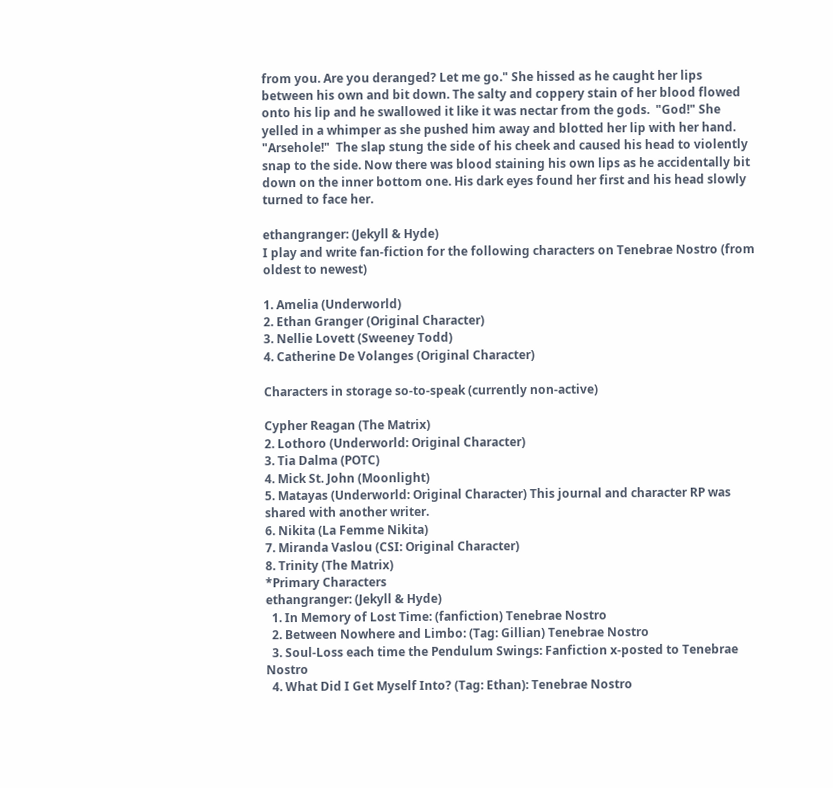from you. Are you deranged? Let me go." She hissed as he caught her lips between his own and bit down. The salty and coppery stain of her blood flowed onto his lip and he swallowed it like it was nectar from the gods.  "God!" She yelled in a whimper as she pushed him away and blotted her lip with her hand. "Arsehole!"  The slap stung the side of his cheek and caused his head to violently snap to the side. Now there was blood staining his own lips as he accidentally bit down on the inner bottom one. His dark eyes found her first and his head slowly turned to face her.

ethangranger: (Jekyll & Hyde)
I play and write fan-fiction for the following characters on Tenebrae Nostro (from oldest to newest)

1. Amelia (Underworld)
2. Ethan Granger (Original Character)
3. Nellie Lovett (Sweeney Todd)
4. Catherine De Volanges (Original Character)

Characters in storage so-to-speak (currently non-active)

Cypher Reagan (The Matrix)
2. Lothoro (Underworld: Original Character)
3. Tia Dalma (POTC)
4. Mick St. John (Moonlight)
5. Matayas (Underworld: Original Character) This journal and character RP was shared with another writer.
6. Nikita (La Femme Nikita)
7. Miranda Vaslou (CSI: Original Character)
8. Trinity (The Matrix)
*Primary Characters
ethangranger: (Jekyll & Hyde)
  1. In Memory of Lost Time: (fanfiction) Tenebrae Nostro
  2. Between Nowhere and Limbo: (Tag: Gillian) Tenebrae Nostro
  3. Soul-Loss each time the Pendulum Swings: Fanfiction x-posted to Tenebrae Nostro
  4. What Did I Get Myself Into? (Tag: Ethan): Tenebrae Nostro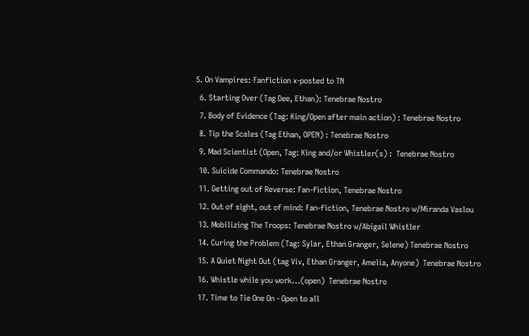5. On Vampires: Fanfiction x-posted to TN
  6. Starting Over (Tag Dee, Ethan): Tenebrae Nostro
  7. Body of Evidence (Tag: King/Open after main action) : Tenebrae Nostro
  8. Tip the Scales (Tag Ethan, OPEN) : Tenebrae Nostro
  9. Mad Scientist (Open, Tag: King and/or Whistler(s) :  Tenebrae Nostro
  10. Suicide Commando: Tenebrae Nostro
  11. Getting out of Reverse: Fan-fiction, Tenebrae Nostro
  12. Out of sight, out of mind: Fan-fiction, Tenebrae Nostro w/Miranda Vaslou
  13. Mobilizing The Troops: Tenebrae Nostro w/Abigail Whistler
  14. Curing the Problem (Tag: Sylar, Ethan Granger, Selene) Tenebrae Nostro
  15. A Quiet Night Out (tag Viv, Ethan Granger, Amelia, Anyone)  Tenebrae Nostro
  16. Whistle while you work...(open)  Tenebrae Nostro
  17. Time to Tie One On - Open to all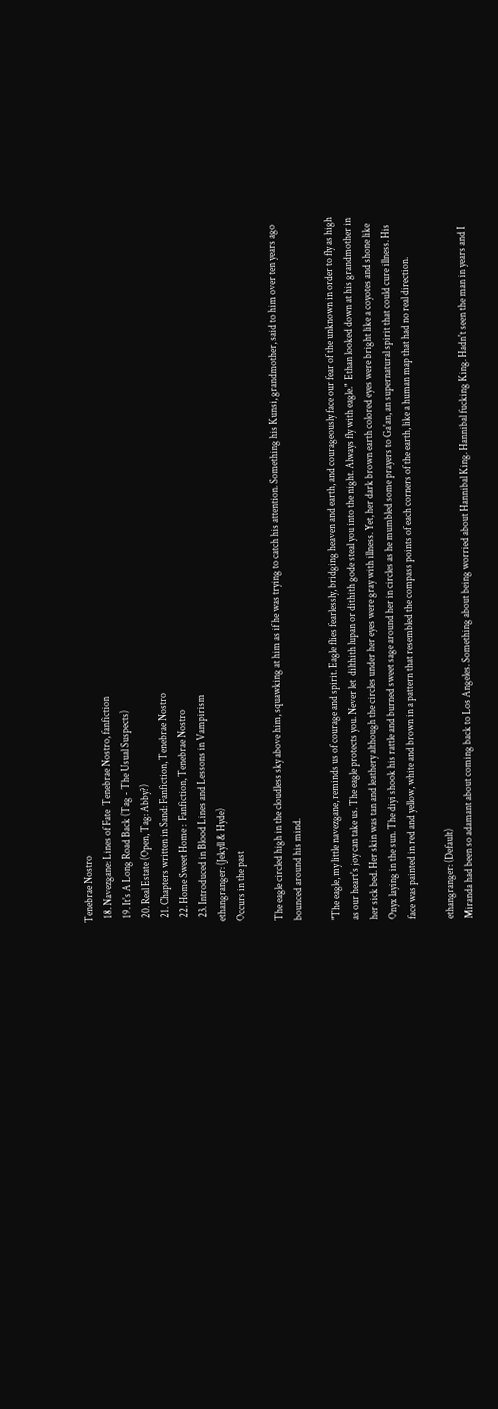Tenebrae Nostro
  18. Navezgane: Lines of Fate  Tenebrae Nostro, fanfiction
  19. It's A Long Road Back (Tag - The Usual Suspects)
  20. Real Estate (Open, Tag: Abby?)
  21. Chapters written in Sand: Fanfiction, Tenebrae Nostro
  22. Home Sweet Home :  Fanfiction, Tenebrae Nostro
  23. Introduced in Blood Lines and Lessons in Vampirism
ethangranger: (Jekyll & Hyde)
Occurs in the past

The eagle circled high in the cloudless sky above him, squawking at him as if he was trying to catch his attention. Something his Kunsi, grandmother, said to him over ten years ago bounced around his mind.

"The eagle, my little navezgane, reminds us of courage and spirit. Eagle flies fearlessly, bridging heaven and earth, and courageously face our fear of the unknown in order to fly as high as our heart's joy can take us. The eagle protects you. Never let  dilthith lupan or dithith gode steal you into the night. Always fly with eagle."  Ethan looked down at his grandmother in her sick bed. Her skin was tan and leathery although the circles under her eyes were gray with illness. Yet, her dark brown earth colored eyes were bright like a coyotes and shone like Onyx laying in the sun. The diyi shook his rattle and burned sweet sage around her in circles as he mumbled some prayers to Ga'an, an supernatural spirit that could cure illness. His face was painted in red and yellow, white and brown in a pattern that resembled the compass points of each corners of the earth, like a human map that had no real direction.

ethangranger: (Default)
Miranda had been so adamant about coming back to Los Angeles. Something about being worried about Hannibal King. Hannibal fucking King. Hadn't seen the man in years and I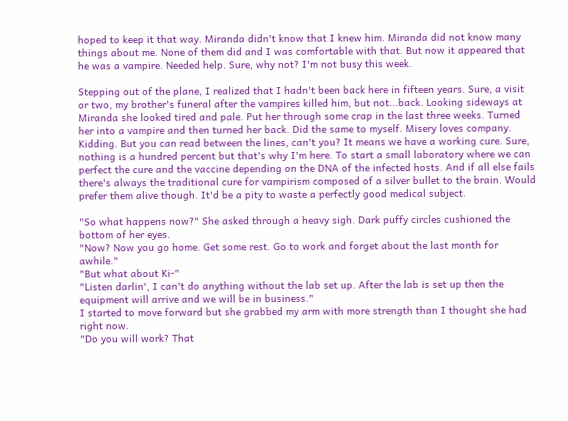hoped to keep it that way. Miranda didn't know that I knew him. Miranda did not know many things about me. None of them did and I was comfortable with that. But now it appeared that he was a vampire. Needed help. Sure, why not? I'm not busy this week.

Stepping out of the plane, I realized that I hadn't been back here in fifteen years. Sure, a visit or two, my brother's funeral after the vampires killed him, but not...back. Looking sideways at Miranda she looked tired and pale. Put her through some crap in the last three weeks. Turned her into a vampire and then turned her back. Did the same to myself. Misery loves company. Kidding. But you can read between the lines, can't you? It means we have a working cure. Sure, nothing is a hundred percent but that's why I'm here. To start a small laboratory where we can perfect the cure and the vaccine depending on the DNA of the infected hosts. And if all else fails there's always the traditional cure for vampirism composed of a silver bullet to the brain. Would prefer them alive though. It'd be a pity to waste a perfectly good medical subject.

"So what happens now?" She asked through a heavy sigh. Dark puffy circles cushioned the bottom of her eyes.
"Now? Now you go home. Get some rest. Go to work and forget about the last month for awhile."
"But what about Ki-"
"Listen darlin', I can't do anything without the lab set up. After the lab is set up then the equipment will arrive and we will be in business."
I started to move forward but she grabbed my arm with more strength than I thought she had right now.
"Do you will work? That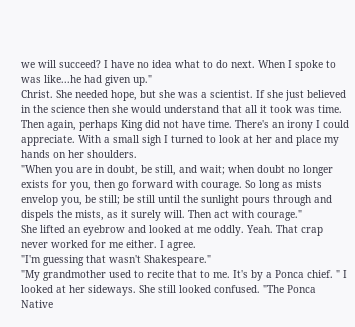we will succeed? I have no idea what to do next. When I spoke to was like...he had given up."
Christ. She needed hope, but she was a scientist. If she just believed in the science then she would understand that all it took was time. Then again, perhaps King did not have time. There's an irony I could appreciate. With a small sigh I turned to look at her and place my hands on her shoulders.
"When you are in doubt, be still, and wait; when doubt no longer exists for you, then go forward with courage. So long as mists envelop you, be still; be still until the sunlight pours through and dispels the mists, as it surely will. Then act with courage."
She lifted an eyebrow and looked at me oddly. Yeah. That crap never worked for me either. I agree.
"I'm guessing that wasn't Shakespeare."
"My grandmother used to recite that to me. It's by a Ponca chief. " I looked at her sideways. She still looked confused. "The Ponca Native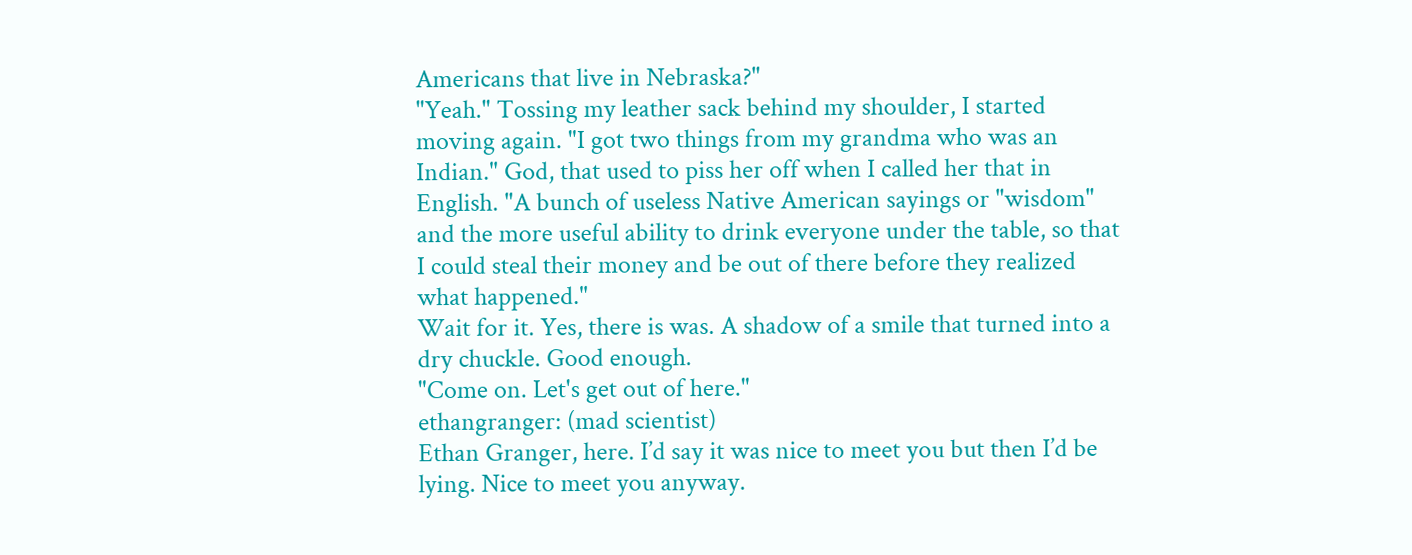Americans that live in Nebraska?"
"Yeah." Tossing my leather sack behind my shoulder, I started moving again. "I got two things from my grandma who was an Indian." God, that used to piss her off when I called her that in English. "A bunch of useless Native American sayings or "wisdom" and the more useful ability to drink everyone under the table, so that I could steal their money and be out of there before they realized what happened."
Wait for it. Yes, there is was. A shadow of a smile that turned into a dry chuckle. Good enough.
"Come on. Let's get out of here."
ethangranger: (mad scientist)
Ethan Granger, here. I’d say it was nice to meet you but then I’d be lying. Nice to meet you anyway.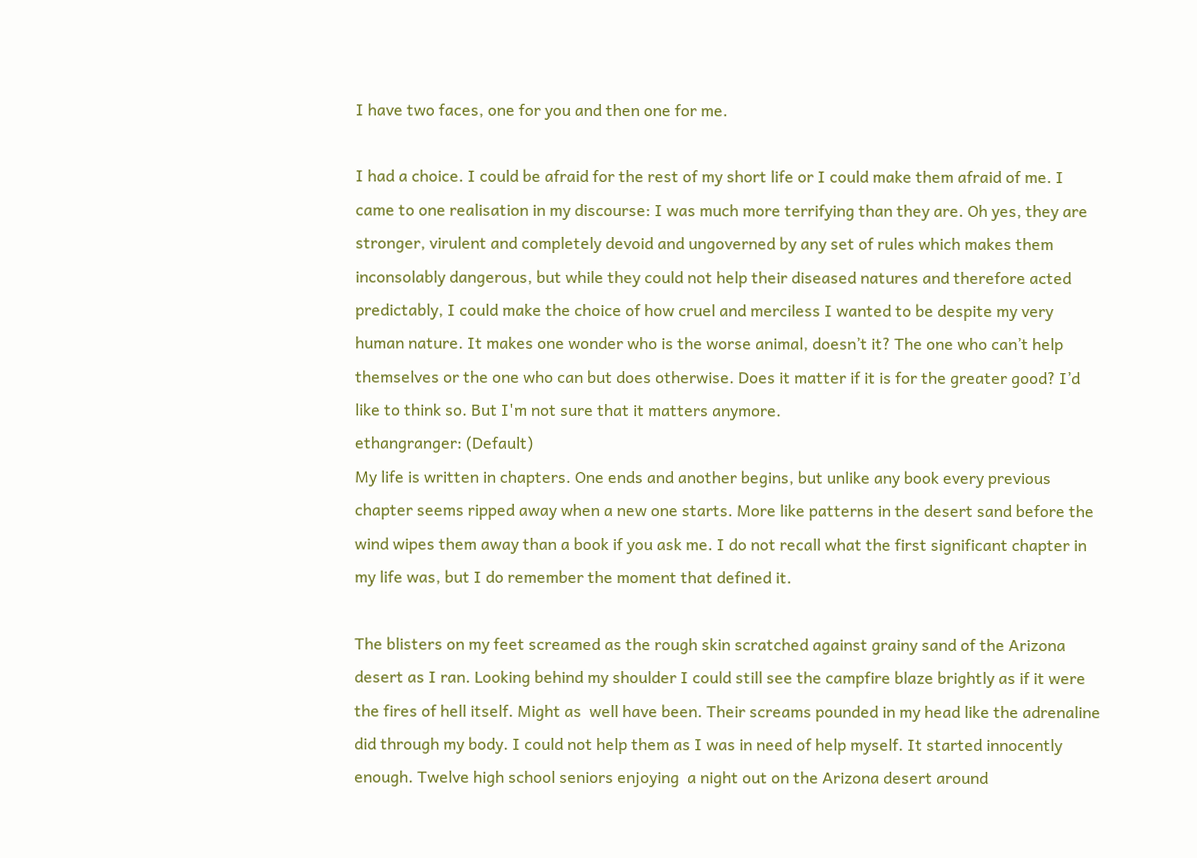I have two faces, one for you and then one for me.

I had a choice. I could be afraid for the rest of my short life or I could make them afraid of me. I came to one realisation in my discourse: I was much more terrifying than they are. Oh yes, they are stronger, virulent and completely devoid and ungoverned by any set of rules which makes them inconsolably dangerous, but while they could not help their diseased natures and therefore acted predictably, I could make the choice of how cruel and merciless I wanted to be despite my very human nature. It makes one wonder who is the worse animal, doesn’t it? The one who can’t help themselves or the one who can but does otherwise. Does it matter if it is for the greater good? I’d like to think so. But I'm not sure that it matters anymore.
ethangranger: (Default)
My life is written in chapters. One ends and another begins, but unlike any book every previous chapter seems ripped away when a new one starts. More like patterns in the desert sand before the wind wipes them away than a book if you ask me. I do not recall what the first significant chapter in my life was, but I do remember the moment that defined it.

The blisters on my feet screamed as the rough skin scratched against grainy sand of the Arizona desert as I ran. Looking behind my shoulder I could still see the campfire blaze brightly as if it were the fires of hell itself. Might as  well have been. Their screams pounded in my head like the adrenaline did through my body. I could not help them as I was in need of help myself. It started innocently enough. Twelve high school seniors enjoying  a night out on the Arizona desert around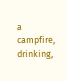a campfire, drinking,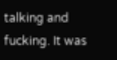talking and fucking. It was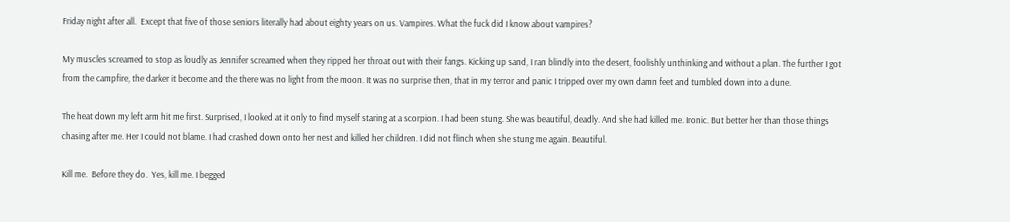Friday night after all.  Except that five of those seniors literally had about eighty years on us. Vampires. What the fuck did I know about vampires?

My muscles screamed to stop as loudly as Jennifer screamed when they ripped her throat out with their fangs. Kicking up sand, I ran blindly into the desert, foolishly unthinking and without a plan. The further I got from the campfire, the darker it become and the there was no light from the moon. It was no surprise then, that in my terror and panic I tripped over my own damn feet and tumbled down into a dune.

The heat down my left arm hit me first. Surprised, I looked at it only to find myself staring at a scorpion. I had been stung. She was beautiful, deadly. And she had killed me. Ironic. But better her than those things chasing after me. Her I could not blame. I had crashed down onto her nest and killed her children. I did not flinch when she stung me again. Beautiful.

Kill me.  Before they do.  Yes, kill me. I begged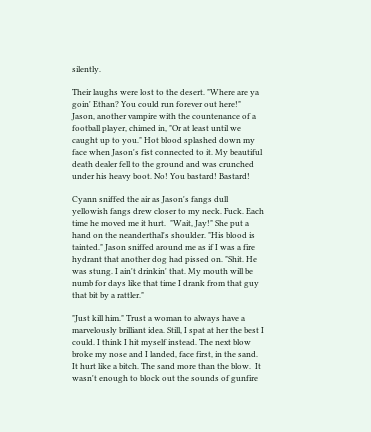silently.

Their laughs were lost to the desert. "Where are ya goin' Ethan? You could run forever out here!"
Jason, another vampire with the countenance of a football player, chimed in, "Or at least until we caught up to you." Hot blood splashed down my face when Jason's fist connected to it. My beautiful death dealer fell to the ground and was crunched under his heavy boot. No! You bastard! Bastard!

Cyann sniffed the air as Jason's fangs dull yellowish fangs drew closer to my neck. Fuck. Each time he moved me it hurt.  "Wait, Jay!" She put a hand on the neanderthal's shoulder. "His blood is tainted." Jason sniffed around me as if I was a fire hydrant that another dog had pissed on. "Shit. He was stung. I ain't drinkin' that. My mouth will be numb for days like that time I drank from that guy that bit by a rattler."

"Just kill him." Trust a woman to always have a marvelously brilliant idea. Still, I spat at her the best I could. I think I hit myself instead. The next blow broke my nose and I landed, face first, in the sand. It hurt like a bitch. The sand more than the blow.  It wasn't enough to block out the sounds of gunfire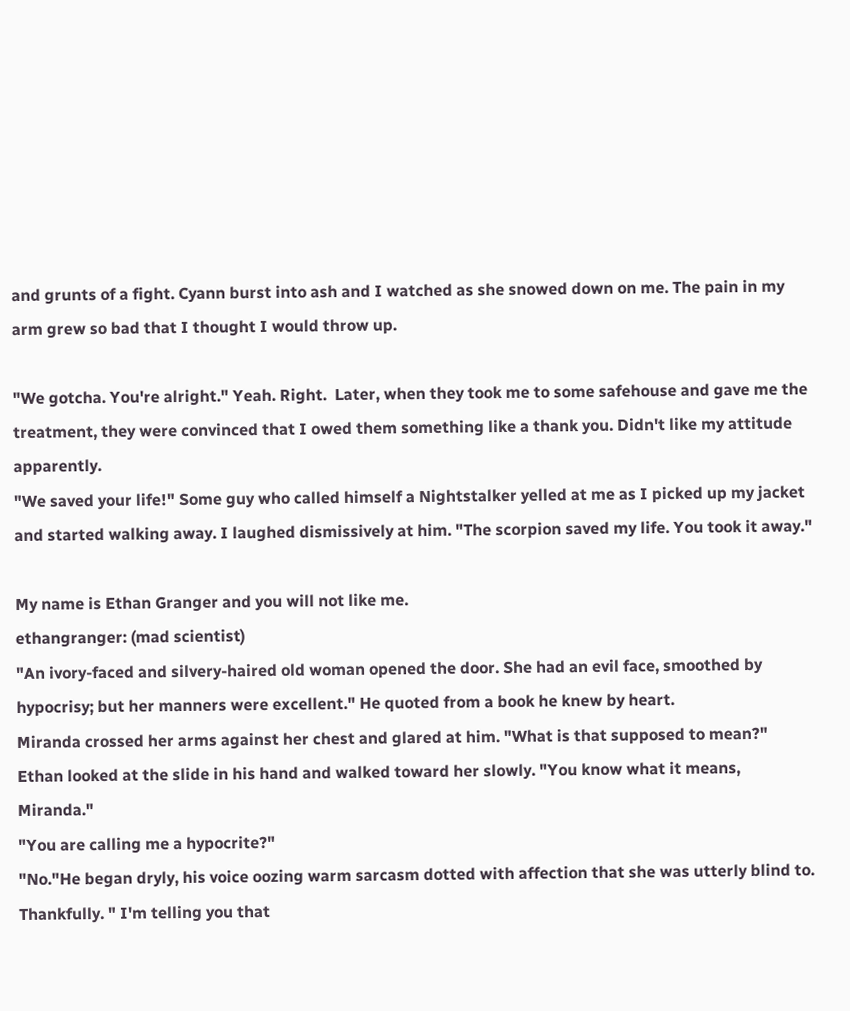and grunts of a fight. Cyann burst into ash and I watched as she snowed down on me. The pain in my arm grew so bad that I thought I would throw up.

"We gotcha. You're alright." Yeah. Right.  Later, when they took me to some safehouse and gave me the treatment, they were convinced that I owed them something like a thank you. Didn't like my attitude apparently.
"We saved your life!" Some guy who called himself a Nightstalker yelled at me as I picked up my jacket and started walking away. I laughed dismissively at him. "The scorpion saved my life. You took it away."

My name is Ethan Granger and you will not like me.
ethangranger: (mad scientist)
"An ivory-faced and silvery-haired old woman opened the door. She had an evil face, smoothed by hypocrisy; but her manners were excellent." He quoted from a book he knew by heart.
Miranda crossed her arms against her chest and glared at him. "What is that supposed to mean?" Ethan looked at the slide in his hand and walked toward her slowly. "You know what it means, Miranda."
"You are calling me a hypocrite?"
"No."He began dryly, his voice oozing warm sarcasm dotted with affection that she was utterly blind to. Thankfully. " I'm telling you that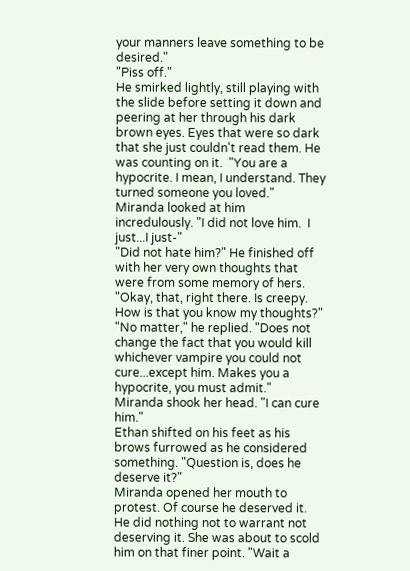your manners leave something to be desired."
"Piss off."
He smirked lightly, still playing with the slide before setting it down and peering at her through his dark brown eyes. Eyes that were so dark that she just couldn't read them. He was counting on it.  "You are a hypocrite. I mean, I understand. They turned someone you loved."
Miranda looked at him  incredulously. "I did not love him.  I just...I just-"
"Did not hate him?" He finished off with her very own thoughts that were from some memory of hers.
"Okay, that, right there. Is creepy. How is that you know my thoughts?"
"No matter," he replied. "Does not change the fact that you would kill whichever vampire you could not cure...except him. Makes you a hypocrite, you must admit."
Miranda shook her head. "I can cure him."
Ethan shifted on his feet as his brows furrowed as he considered something. "Question is, does he deserve it?"
Miranda opened her mouth to protest. Of course he deserved it. He did nothing not to warrant not deserving it. She was about to scold him on that finer point. "Wait a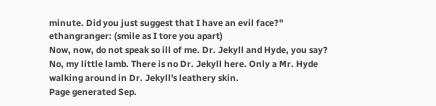minute. Did you just suggest that I have an evil face?"
ethangranger: (smile as I tore you apart)
Now, now, do not speak so ill of me. Dr. Jekyll and Hyde, you say? No, my little lamb. There is no Dr. Jekyll here. Only a Mr. Hyde walking around in Dr. Jekyll's leathery skin.
Page generated Sep.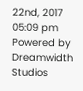22nd, 2017 05:09 pm
Powered by Dreamwidth Studios